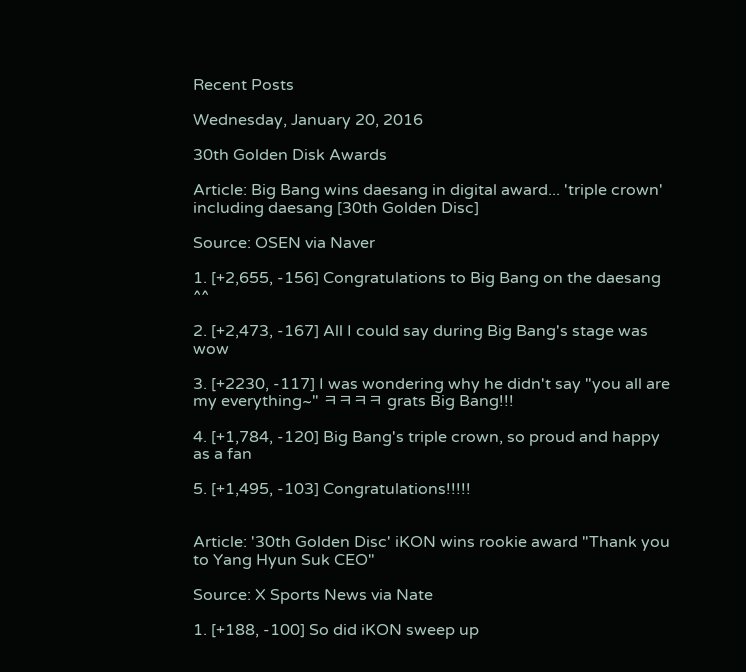Recent Posts

Wednesday, January 20, 2016

30th Golden Disk Awards

Article: Big Bang wins daesang in digital award... 'triple crown' including daesang [30th Golden Disc]

Source: OSEN via Naver

1. [+2,655, -156] Congratulations to Big Bang on the daesang ^^

2. [+2,473, -167] All I could say during Big Bang's stage was wow

3. [+2230, -117] I was wondering why he didn't say "you all are my everything~" ㅋㅋㅋㅋ grats Big Bang!!!

4. [+1,784, -120] Big Bang's triple crown, so proud and happy as a fan

5. [+1,495, -103] Congratulations!!!!!


Article: '30th Golden Disc' iKON wins rookie award "Thank you to Yang Hyun Suk CEO"

Source: X Sports News via Nate

1. [+188, -100] So did iKON sweep up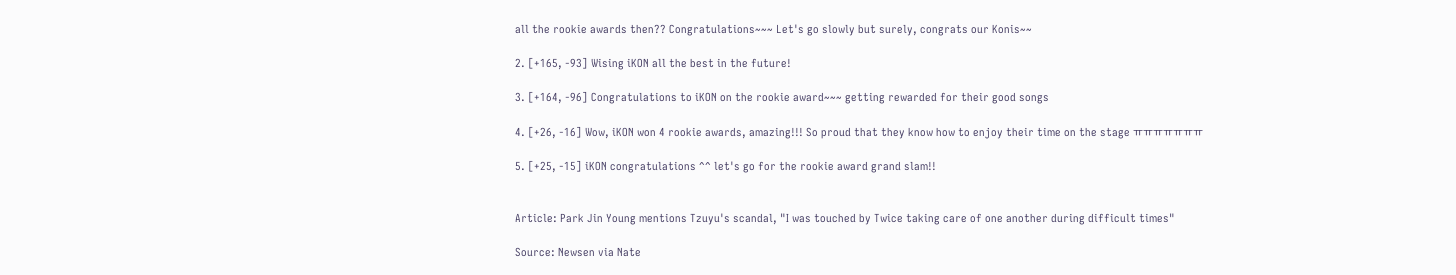all the rookie awards then?? Congratulations~~~ Let's go slowly but surely, congrats our Konis~~

2. [+165, -93] Wising iKON all the best in the future!

3. [+164, -96] Congratulations to iKON on the rookie award~~~ getting rewarded for their good songs

4. [+26, -16] Wow, iKON won 4 rookie awards, amazing!!! So proud that they know how to enjoy their time on the stage ㅠㅠㅠㅠㅠㅠㅠ

5. [+25, -15] iKON congratulations ^^ let's go for the rookie award grand slam!!


Article: Park Jin Young mentions Tzuyu's scandal, "I was touched by Twice taking care of one another during difficult times"

Source: Newsen via Nate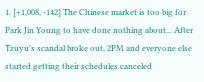1. [+1,008, -142] The Chinese market is too big for Park Jin Young to have done nothing about... After Tzuyu's scandal broke out, 2PM and everyone else started getting their schedules canceled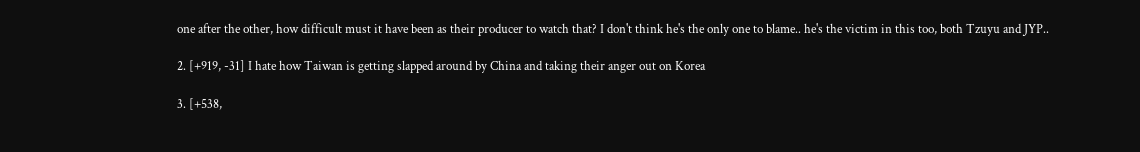one after the other, how difficult must it have been as their producer to watch that? I don't think he's the only one to blame.. he's the victim in this too, both Tzuyu and JYP..

2. [+919, -31] I hate how Taiwan is getting slapped around by China and taking their anger out on Korea

3. [+538,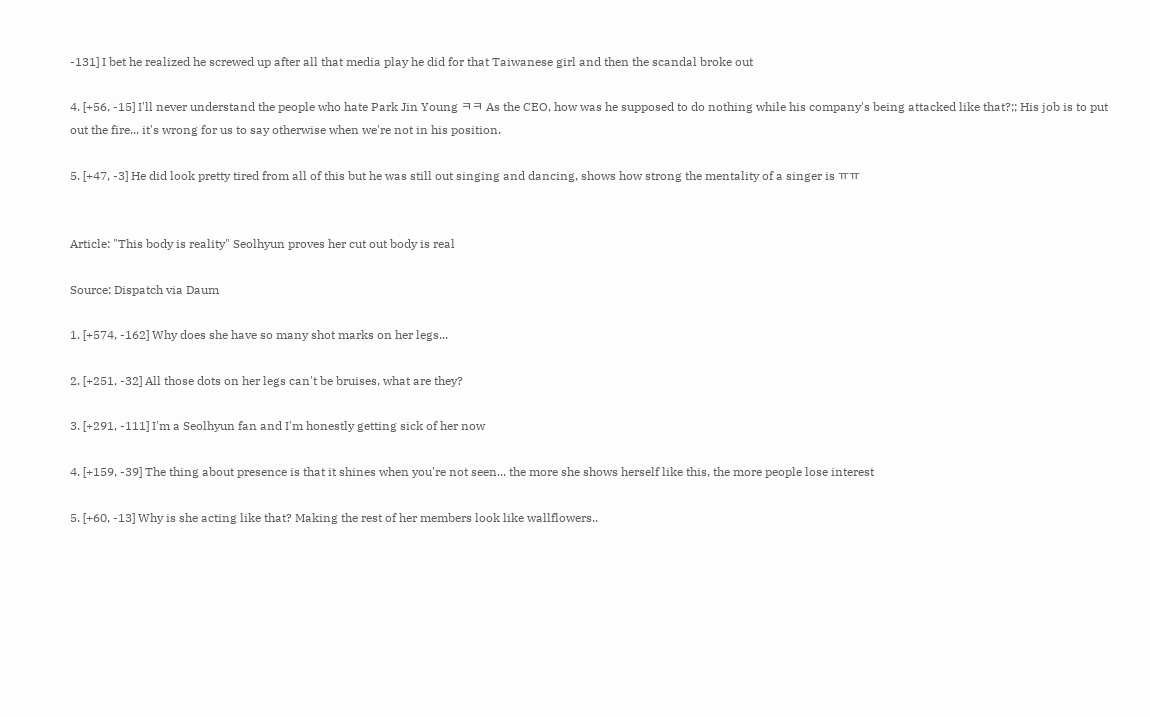-131] I bet he realized he screwed up after all that media play he did for that Taiwanese girl and then the scandal broke out

4. [+56, -15] I'll never understand the people who hate Park Jin Young ㅋㅋ As the CEO, how was he supposed to do nothing while his company's being attacked like that?;; His job is to put out the fire... it's wrong for us to say otherwise when we're not in his position.

5. [+47, -3] He did look pretty tired from all of this but he was still out singing and dancing, shows how strong the mentality of a singer is ㅠㅠ


Article: "This body is reality" Seolhyun proves her cut out body is real

Source: Dispatch via Daum

1. [+574, -162] Why does she have so many shot marks on her legs...

2. [+251, -32] All those dots on her legs can't be bruises, what are they?

3. [+291, -111] I'm a Seolhyun fan and I'm honestly getting sick of her now

4. [+159, -39] The thing about presence is that it shines when you're not seen... the more she shows herself like this, the more people lose interest

5. [+60, -13] Why is she acting like that? Making the rest of her members look like wallflowers..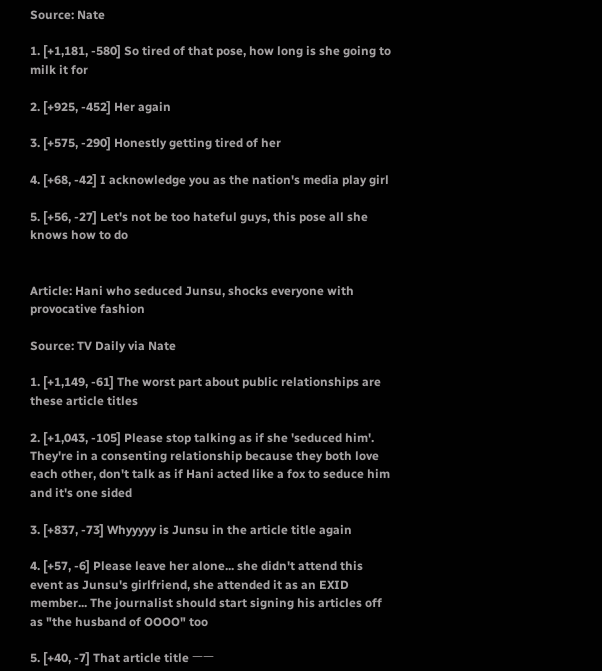Source: Nate

1. [+1,181, -580] So tired of that pose, how long is she going to milk it for

2. [+925, -452] Her again

3. [+575, -290] Honestly getting tired of her

4. [+68, -42] I acknowledge you as the nation's media play girl

5. [+56, -27] Let's not be too hateful guys, this pose all she knows how to do


Article: Hani who seduced Junsu, shocks everyone with provocative fashion

Source: TV Daily via Nate

1. [+1,149, -61] The worst part about public relationships are these article titles

2. [+1,043, -105] Please stop talking as if she 'seduced him'. They're in a consenting relationship because they both love each other, don't talk as if Hani acted like a fox to seduce him and it's one sided

3. [+837, -73] Whyyyyy is Junsu in the article title again

4. [+57, -6] Please leave her alone... she didn't attend this event as Junsu's girlfriend, she attended it as an EXID member... The journalist should start signing his articles off as "the husband of OOOO" too

5. [+40, -7] That article title ㅡㅡ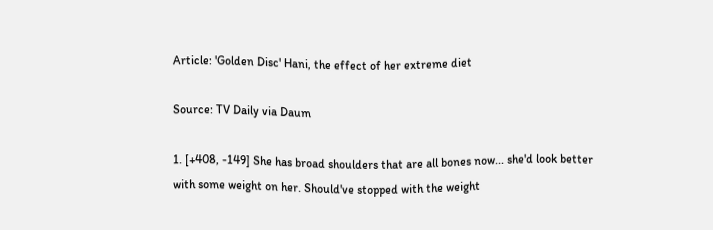Article: 'Golden Disc' Hani, the effect of her extreme diet

Source: TV Daily via Daum

1. [+408, -149] She has broad shoulders that are all bones now... she'd look better with some weight on her. Should've stopped with the weight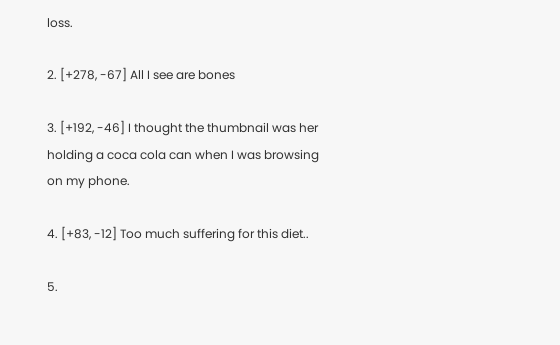loss.

2. [+278, -67] All I see are bones

3. [+192, -46] I thought the thumbnail was her holding a coca cola can when I was browsing on my phone.

4. [+83, -12] Too much suffering for this diet..

5.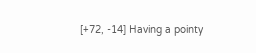[+72, -14] Having a pointy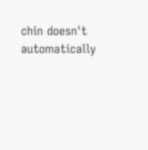chin doesn't automatically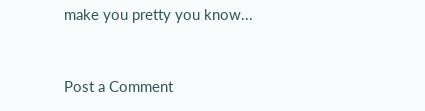make you pretty you know...



Post a Comment